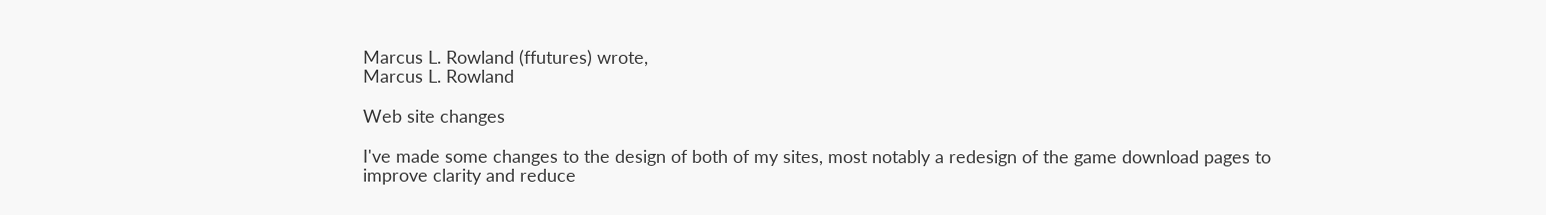Marcus L. Rowland (ffutures) wrote,
Marcus L. Rowland

Web site changes

I've made some changes to the design of both of my sites, most notably a redesign of the game download pages to improve clarity and reduce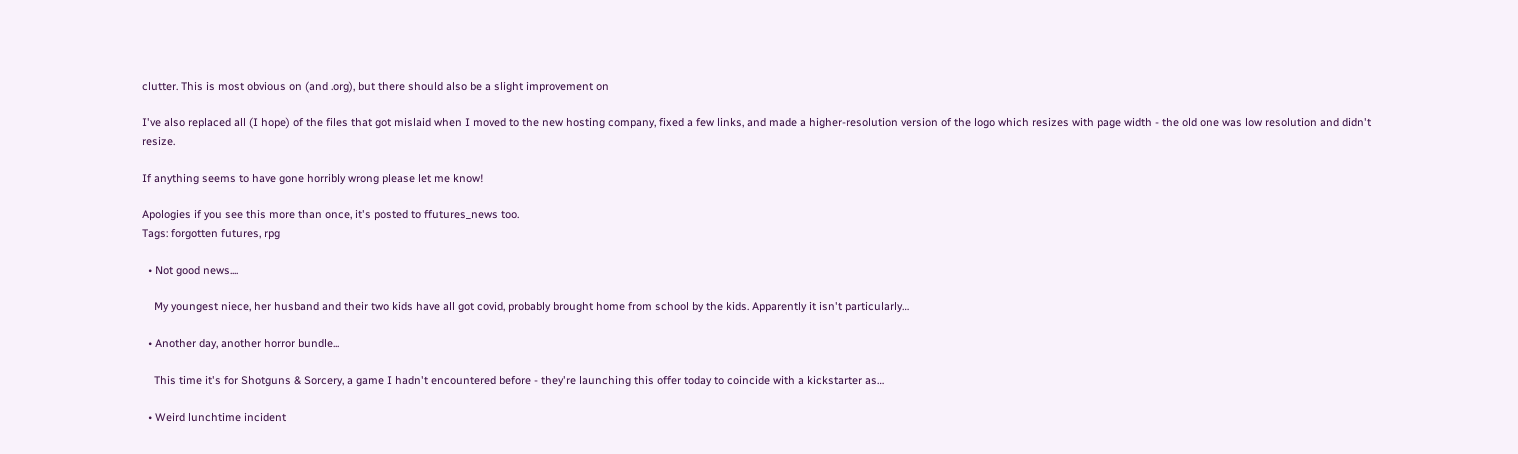clutter. This is most obvious on (and .org), but there should also be a slight improvement on

I've also replaced all (I hope) of the files that got mislaid when I moved to the new hosting company, fixed a few links, and made a higher-resolution version of the logo which resizes with page width - the old one was low resolution and didn't resize.

If anything seems to have gone horribly wrong please let me know!

Apologies if you see this more than once, it's posted to ffutures_news too.
Tags: forgotten futures, rpg

  • Not good news....

    My youngest niece, her husband and their two kids have all got covid, probably brought home from school by the kids. Apparently it isn't particularly…

  • Another day, another horror bundle...

    This time it's for Shotguns & Sorcery, a game I hadn't encountered before - they're launching this offer today to coincide with a kickstarter as…

  • Weird lunchtime incident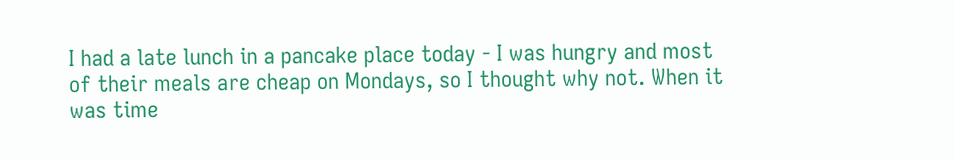I had a late lunch in a pancake place today - I was hungry and most of their meals are cheap on Mondays, so I thought why not. When it was time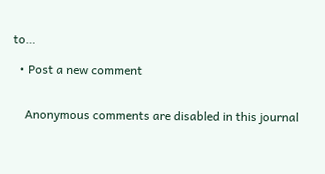to…

  • Post a new comment


    Anonymous comments are disabled in this journal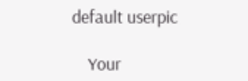default userpic

    Your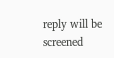reply will be screened